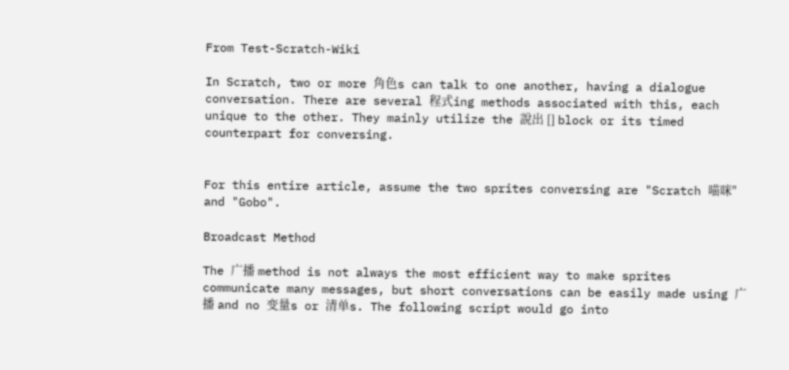From Test-Scratch-Wiki

In Scratch, two or more 角色s can talk to one another, having a dialogue conversation. There are several 程式ing methods associated with this, each unique to the other. They mainly utilize the 說出 [] block or its timed counterpart for conversing.


For this entire article, assume the two sprites conversing are "Scratch 喵咪" and "Gobo".

Broadcast Method

The 广播 method is not always the most efficient way to make sprites communicate many messages, but short conversations can be easily made using 广播 and no 变量s or 清单s. The following script would go into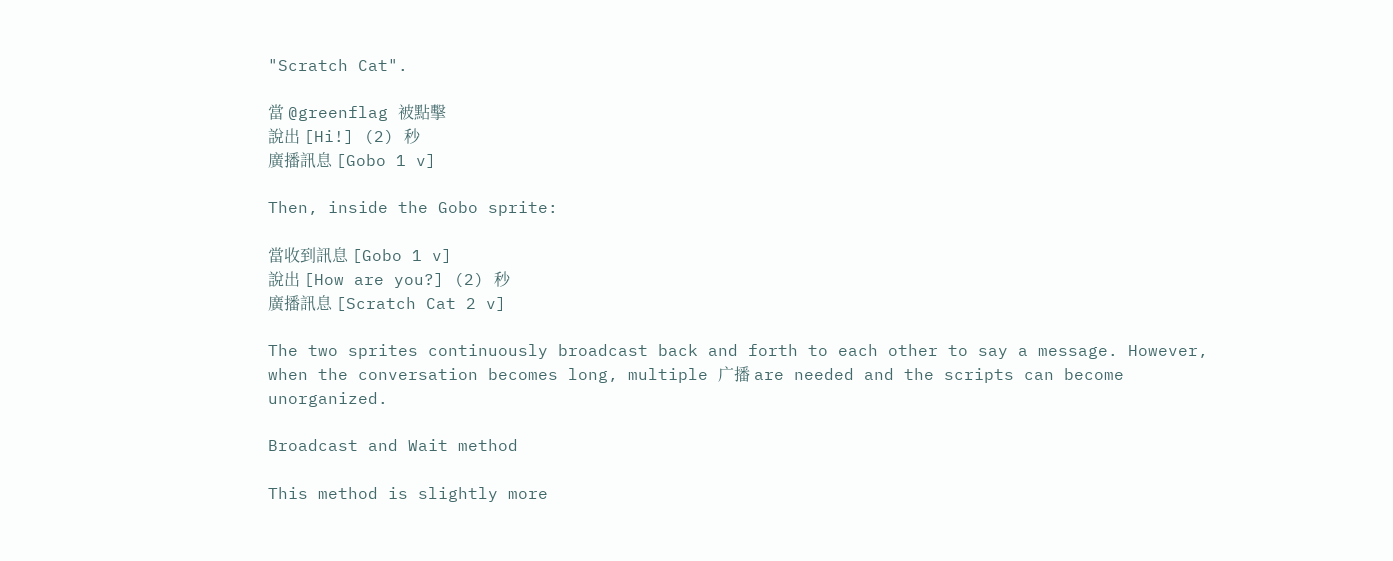"Scratch Cat".

當 @greenflag 被點擊
說出 [Hi!] (2) 秒
廣播訊息 [Gobo 1 v]

Then, inside the Gobo sprite:

當收到訊息 [Gobo 1 v]
說出 [How are you?] (2) 秒
廣播訊息 [Scratch Cat 2 v]

The two sprites continuously broadcast back and forth to each other to say a message. However, when the conversation becomes long, multiple 广播 are needed and the scripts can become unorganized.

Broadcast and Wait method

This method is slightly more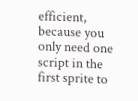efficient, because you only need one script in the first sprite to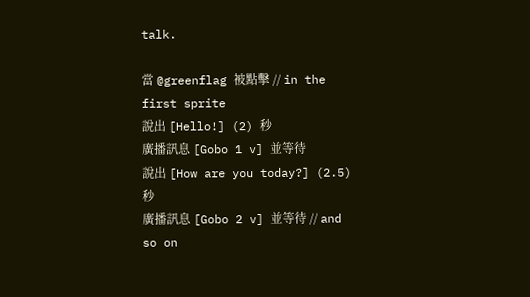talk.

當 @greenflag 被點擊 // in the first sprite
說出 [Hello!] (2) 秒
廣播訊息 [Gobo 1 v] 並等待
說出 [How are you today?] (2.5) 秒
廣播訊息 [Gobo 2 v] 並等待 // and so on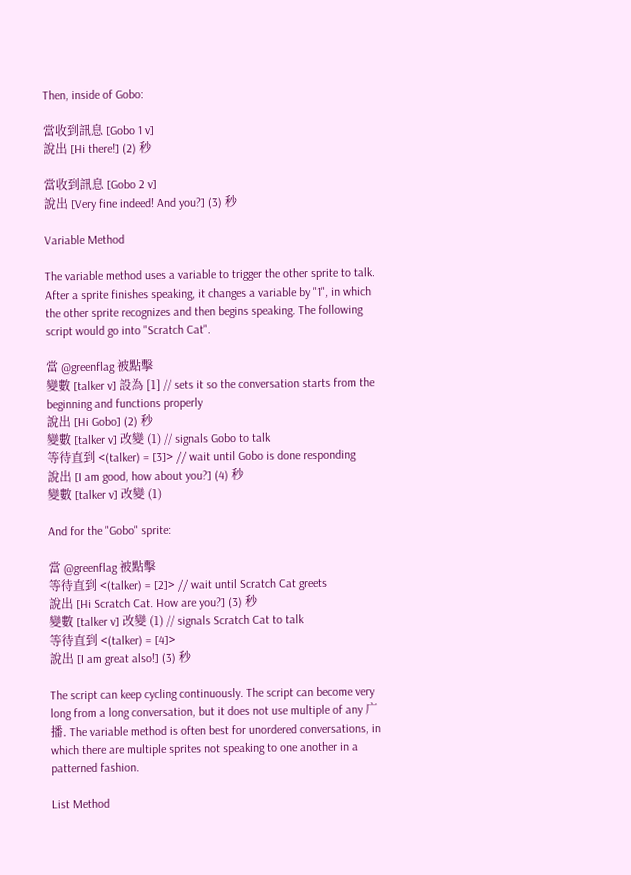Then, inside of Gobo:

當收到訊息 [Gobo 1 v]
說出 [Hi there!] (2) 秒

當收到訊息 [Gobo 2 v]
說出 [Very fine indeed! And you?] (3) 秒

Variable Method

The variable method uses a variable to trigger the other sprite to talk. After a sprite finishes speaking, it changes a variable by "1", in which the other sprite recognizes and then begins speaking. The following script would go into "Scratch Cat".

當 @greenflag 被點擊
變數 [talker v] 設為 [1] // sets it so the conversation starts from the beginning and functions properly
說出 [Hi Gobo] (2) 秒
變數 [talker v] 改變 (1) // signals Gobo to talk
等待直到 <(talker) = [3]> // wait until Gobo is done responding
說出 [I am good, how about you?] (4) 秒
變數 [talker v] 改變 (1)

And for the "Gobo" sprite:

當 @greenflag 被點擊
等待直到 <(talker) = [2]> // wait until Scratch Cat greets
說出 [Hi Scratch Cat. How are you?] (3) 秒
變數 [talker v] 改變 (1) // signals Scratch Cat to talk
等待直到 <(talker) = [4]>
說出 [I am great also!] (3) 秒

The script can keep cycling continuously. The script can become very long from a long conversation, but it does not use multiple of any 广播. The variable method is often best for unordered conversations, in which there are multiple sprites not speaking to one another in a patterned fashion.

List Method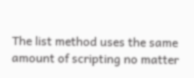The list method uses the same amount of scripting no matter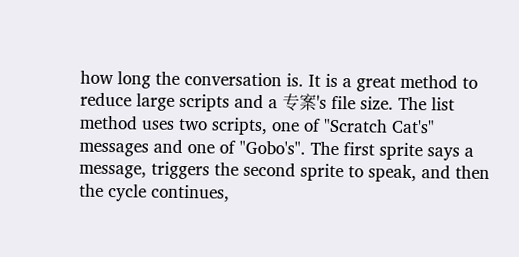how long the conversation is. It is a great method to reduce large scripts and a 专案's file size. The list method uses two scripts, one of "Scratch Cat's" messages and one of "Gobo's". The first sprite says a message, triggers the second sprite to speak, and then the cycle continues,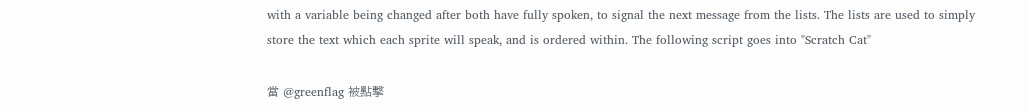with a variable being changed after both have fully spoken, to signal the next message from the lists. The lists are used to simply store the text which each sprite will speak, and is ordered within. The following script goes into "Scratch Cat"

當 @greenflag 被點擊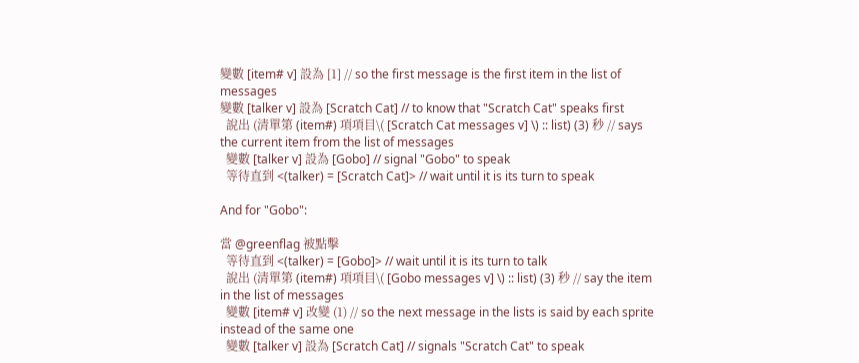變數 [item# v] 設為 [1] // so the first message is the first item in the list of messages
變數 [talker v] 設為 [Scratch Cat] // to know that "Scratch Cat" speaks first
  說出 (清單第 (item#) 項項目\( [Scratch Cat messages v] \) :: list) (3) 秒 // says the current item from the list of messages
  變數 [talker v] 設為 [Gobo] // signal "Gobo" to speak
  等待直到 <(talker) = [Scratch Cat]> // wait until it is its turn to speak

And for "Gobo":

當 @greenflag 被點擊
  等待直到 <(talker) = [Gobo]> // wait until it is its turn to talk
  說出 (清單第 (item#) 項項目\( [Gobo messages v] \) :: list) (3) 秒 // say the item in the list of messages
  變數 [item# v] 改變 (1) // so the next message in the lists is said by each sprite instead of the same one
  變數 [talker v] 設為 [Scratch Cat] // signals "Scratch Cat" to speak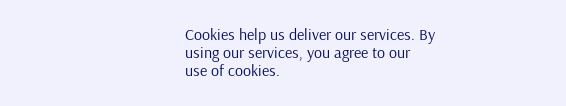Cookies help us deliver our services. By using our services, you agree to our use of cookies.